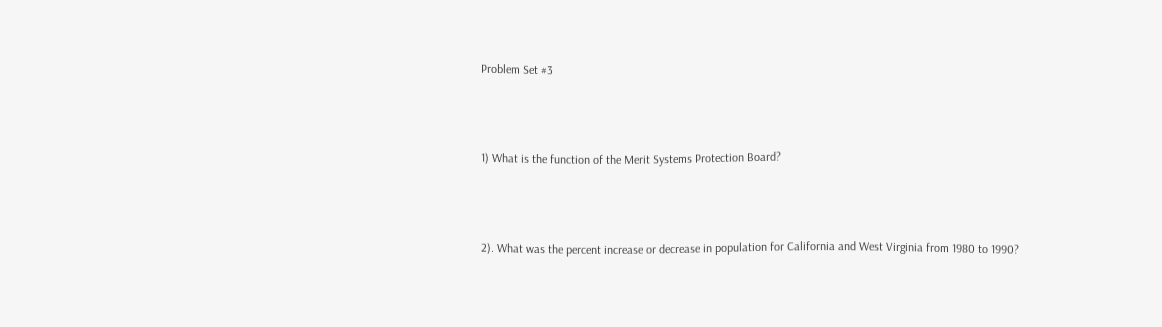Problem Set #3



1) What is the function of the Merit Systems Protection Board?



2). What was the percent increase or decrease in population for California and West Virginia from 1980 to 1990?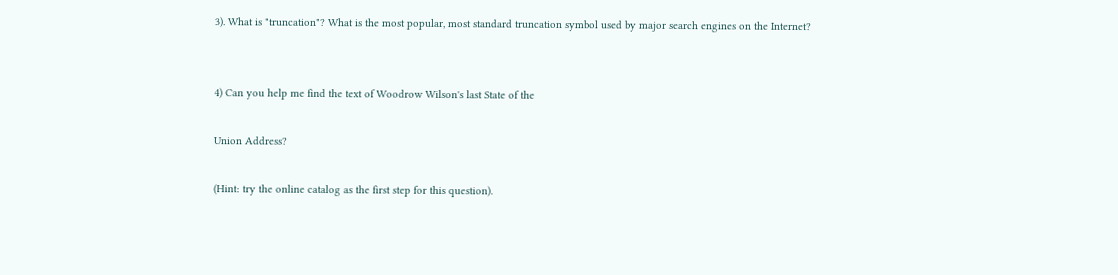3). What is "truncation"? What is the most popular, most standard truncation symbol used by major search engines on the Internet?


4) Can you help me find the text of Woodrow Wilson's last State of the

Union Address?

(Hint: try the online catalog as the first step for this question).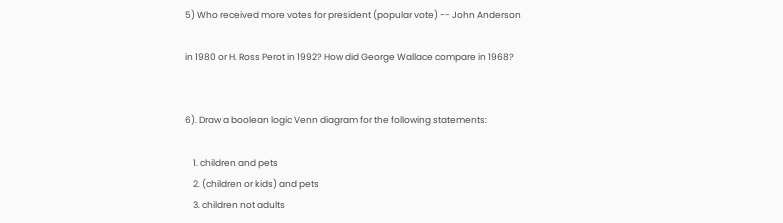5) Who received more votes for president (popular vote) -- John Anderson

in 1980 or H. Ross Perot in 1992? How did George Wallace compare in 1968?


6). Draw a boolean logic Venn diagram for the following statements:

    1. children and pets
    2. (children or kids) and pets
    3. children not adults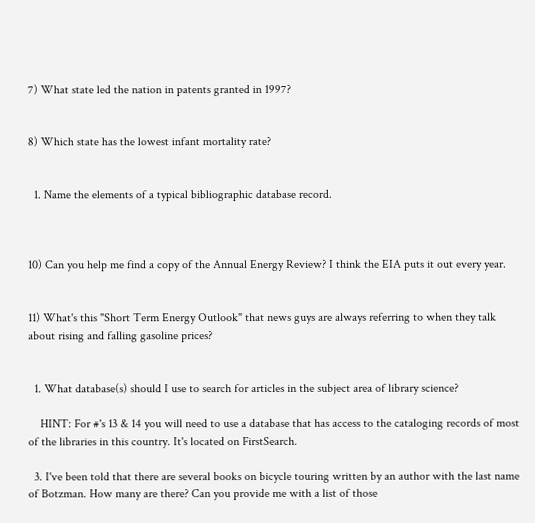7) What state led the nation in patents granted in 1997?


8) Which state has the lowest infant mortality rate?


  1. Name the elements of a typical bibliographic database record.



10) Can you help me find a copy of the Annual Energy Review? I think the EIA puts it out every year.


11) What's this "Short Term Energy Outlook" that news guys are always referring to when they talk about rising and falling gasoline prices?


  1. What database(s) should I use to search for articles in the subject area of library science?

    HINT: For #'s 13 & 14 you will need to use a database that has access to the cataloging records of most of the libraries in this country. It's located on FirstSearch.

  3. I've been told that there are several books on bicycle touring written by an author with the last name of Botzman. How many are there? Can you provide me with a list of those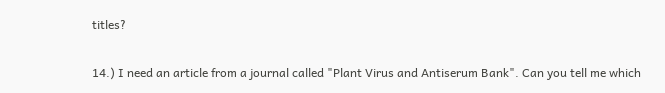titles?


14.) I need an article from a journal called "Plant Virus and Antiserum Bank". Can you tell me which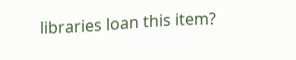libraries loan this item?